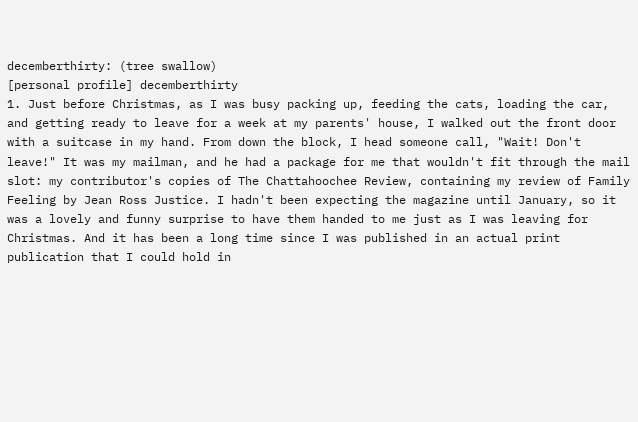decemberthirty: (tree swallow)
[personal profile] decemberthirty
1. Just before Christmas, as I was busy packing up, feeding the cats, loading the car, and getting ready to leave for a week at my parents' house, I walked out the front door with a suitcase in my hand. From down the block, I head someone call, "Wait! Don't leave!" It was my mailman, and he had a package for me that wouldn't fit through the mail slot: my contributor's copies of The Chattahoochee Review, containing my review of Family Feeling by Jean Ross Justice. I hadn't been expecting the magazine until January, so it was a lovely and funny surprise to have them handed to me just as I was leaving for Christmas. And it has been a long time since I was published in an actual print publication that I could hold in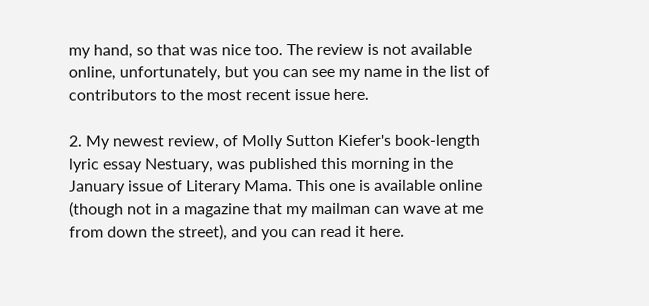my hand, so that was nice too. The review is not available online, unfortunately, but you can see my name in the list of contributors to the most recent issue here.

2. My newest review, of Molly Sutton Kiefer's book-length lyric essay Nestuary, was published this morning in the January issue of Literary Mama. This one is available online (though not in a magazine that my mailman can wave at me from down the street), and you can read it here.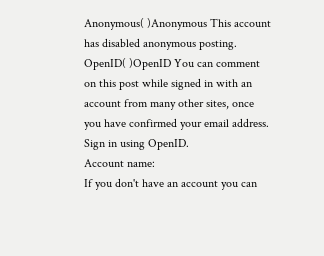Anonymous( )Anonymous This account has disabled anonymous posting.
OpenID( )OpenID You can comment on this post while signed in with an account from many other sites, once you have confirmed your email address. Sign in using OpenID.
Account name:
If you don't have an account you can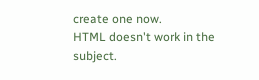create one now.
HTML doesn't work in the subject.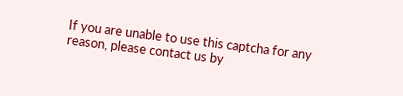If you are unable to use this captcha for any reason, please contact us by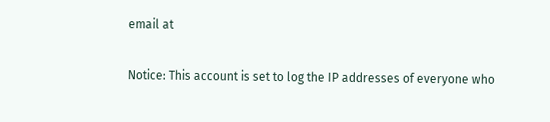email at

Notice: This account is set to log the IP addresses of everyone who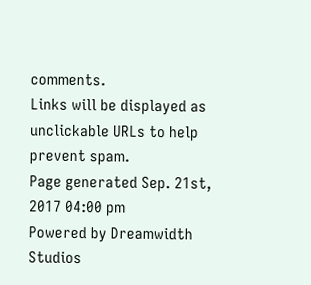comments.
Links will be displayed as unclickable URLs to help prevent spam.
Page generated Sep. 21st, 2017 04:00 pm
Powered by Dreamwidth Studios